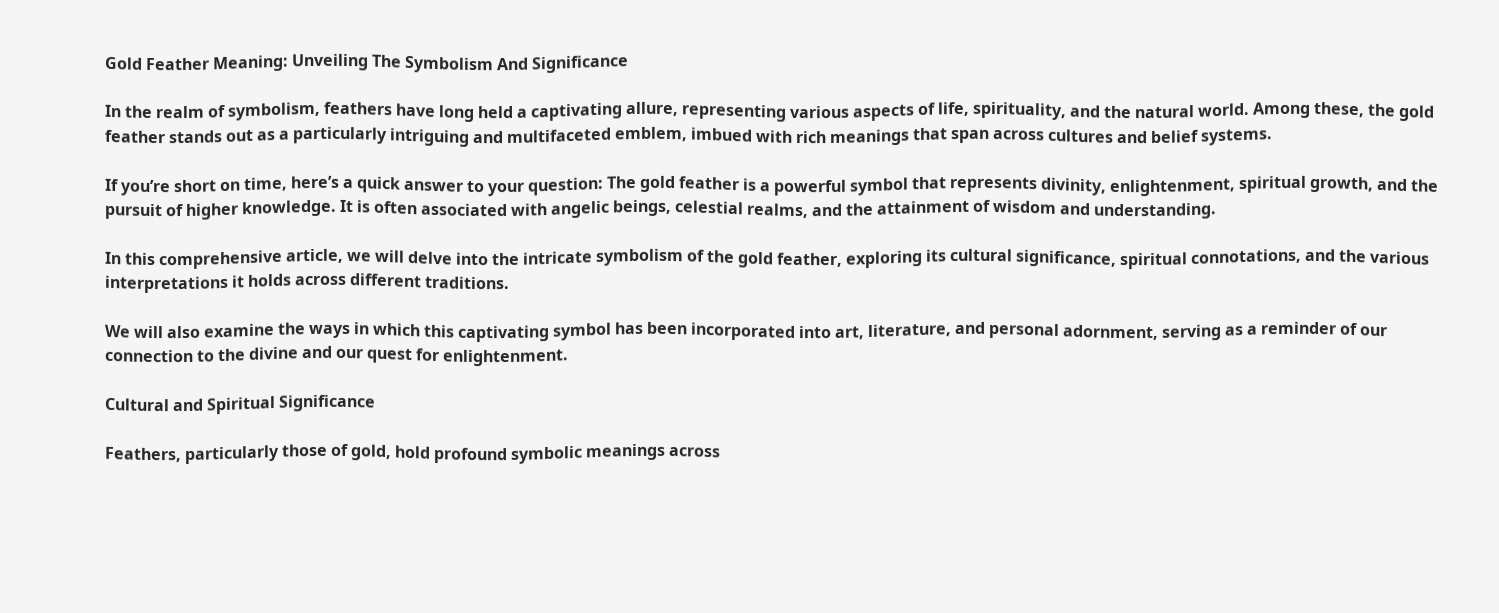Gold Feather Meaning: Unveiling The Symbolism And Significance

In the realm of symbolism, feathers have long held a captivating allure, representing various aspects of life, spirituality, and the natural world. Among these, the gold feather stands out as a particularly intriguing and multifaceted emblem, imbued with rich meanings that span across cultures and belief systems.

If you’re short on time, here’s a quick answer to your question: The gold feather is a powerful symbol that represents divinity, enlightenment, spiritual growth, and the pursuit of higher knowledge. It is often associated with angelic beings, celestial realms, and the attainment of wisdom and understanding.

In this comprehensive article, we will delve into the intricate symbolism of the gold feather, exploring its cultural significance, spiritual connotations, and the various interpretations it holds across different traditions.

We will also examine the ways in which this captivating symbol has been incorporated into art, literature, and personal adornment, serving as a reminder of our connection to the divine and our quest for enlightenment.

Cultural and Spiritual Significance

Feathers, particularly those of gold, hold profound symbolic meanings across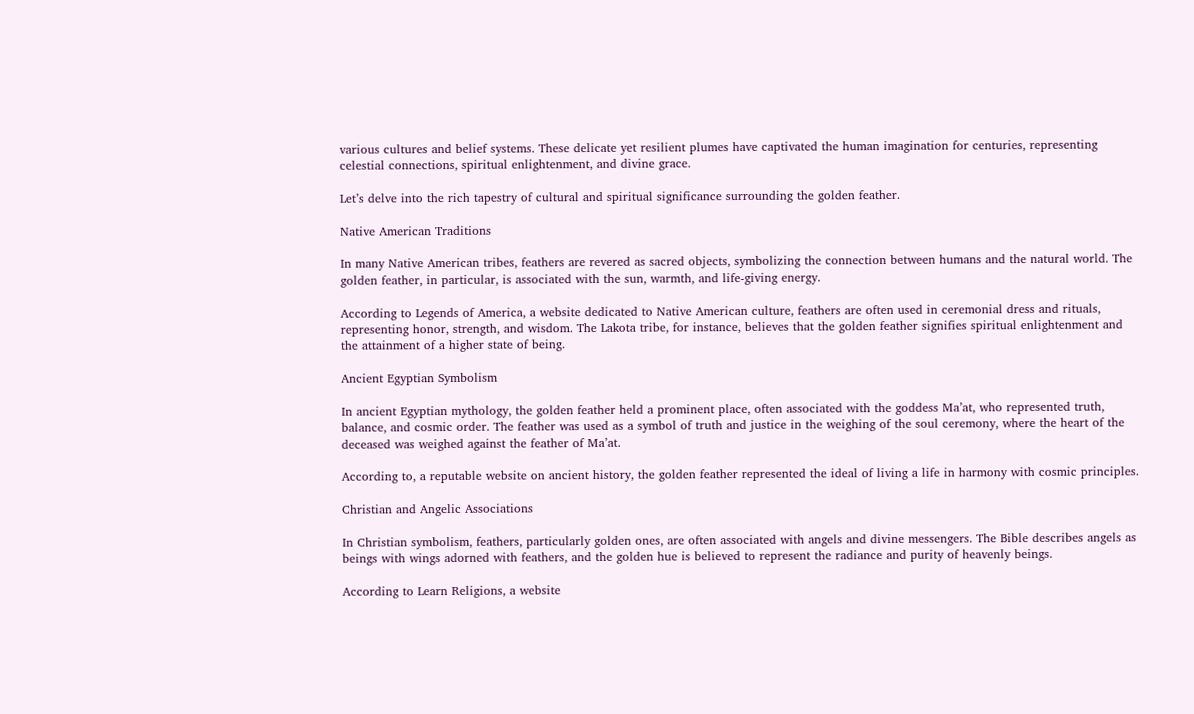various cultures and belief systems. These delicate yet resilient plumes have captivated the human imagination for centuries, representing celestial connections, spiritual enlightenment, and divine grace.

Let’s delve into the rich tapestry of cultural and spiritual significance surrounding the golden feather.

Native American Traditions

In many Native American tribes, feathers are revered as sacred objects, symbolizing the connection between humans and the natural world. The golden feather, in particular, is associated with the sun, warmth, and life-giving energy.

According to Legends of America, a website dedicated to Native American culture, feathers are often used in ceremonial dress and rituals, representing honor, strength, and wisdom. The Lakota tribe, for instance, believes that the golden feather signifies spiritual enlightenment and the attainment of a higher state of being.

Ancient Egyptian Symbolism

In ancient Egyptian mythology, the golden feather held a prominent place, often associated with the goddess Ma’at, who represented truth, balance, and cosmic order. The feather was used as a symbol of truth and justice in the weighing of the soul ceremony, where the heart of the deceased was weighed against the feather of Ma’at.

According to, a reputable website on ancient history, the golden feather represented the ideal of living a life in harmony with cosmic principles.

Christian and Angelic Associations

In Christian symbolism, feathers, particularly golden ones, are often associated with angels and divine messengers. The Bible describes angels as beings with wings adorned with feathers, and the golden hue is believed to represent the radiance and purity of heavenly beings.

According to Learn Religions, a website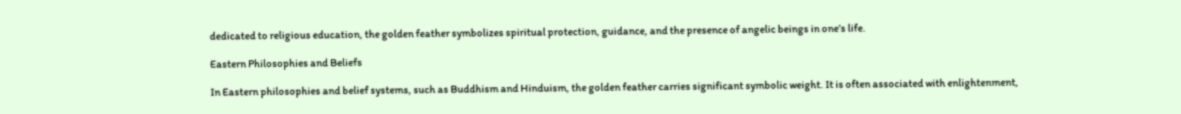dedicated to religious education, the golden feather symbolizes spiritual protection, guidance, and the presence of angelic beings in one’s life.

Eastern Philosophies and Beliefs

In Eastern philosophies and belief systems, such as Buddhism and Hinduism, the golden feather carries significant symbolic weight. It is often associated with enlightenment,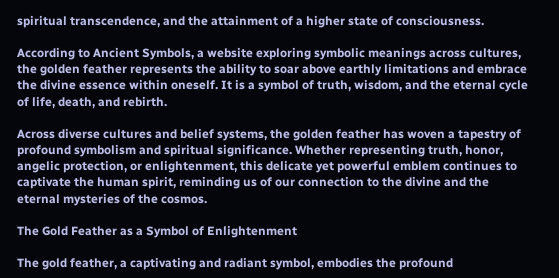spiritual transcendence, and the attainment of a higher state of consciousness.

According to Ancient Symbols, a website exploring symbolic meanings across cultures, the golden feather represents the ability to soar above earthly limitations and embrace the divine essence within oneself. It is a symbol of truth, wisdom, and the eternal cycle of life, death, and rebirth.

Across diverse cultures and belief systems, the golden feather has woven a tapestry of profound symbolism and spiritual significance. Whether representing truth, honor, angelic protection, or enlightenment, this delicate yet powerful emblem continues to captivate the human spirit, reminding us of our connection to the divine and the eternal mysteries of the cosmos.

The Gold Feather as a Symbol of Enlightenment

The gold feather, a captivating and radiant symbol, embodies the profound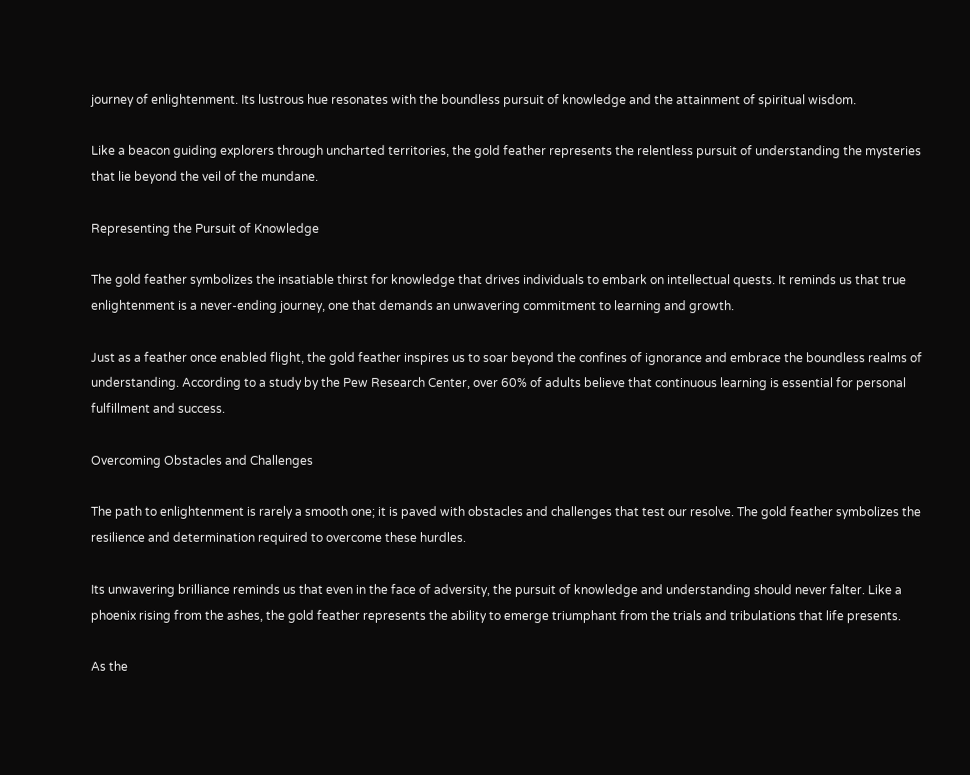journey of enlightenment. Its lustrous hue resonates with the boundless pursuit of knowledge and the attainment of spiritual wisdom.

Like a beacon guiding explorers through uncharted territories, the gold feather represents the relentless pursuit of understanding the mysteries that lie beyond the veil of the mundane.

Representing the Pursuit of Knowledge

The gold feather symbolizes the insatiable thirst for knowledge that drives individuals to embark on intellectual quests. It reminds us that true enlightenment is a never-ending journey, one that demands an unwavering commitment to learning and growth.

Just as a feather once enabled flight, the gold feather inspires us to soar beyond the confines of ignorance and embrace the boundless realms of understanding. According to a study by the Pew Research Center, over 60% of adults believe that continuous learning is essential for personal fulfillment and success.

Overcoming Obstacles and Challenges

The path to enlightenment is rarely a smooth one; it is paved with obstacles and challenges that test our resolve. The gold feather symbolizes the resilience and determination required to overcome these hurdles.

Its unwavering brilliance reminds us that even in the face of adversity, the pursuit of knowledge and understanding should never falter. Like a phoenix rising from the ashes, the gold feather represents the ability to emerge triumphant from the trials and tribulations that life presents.

As the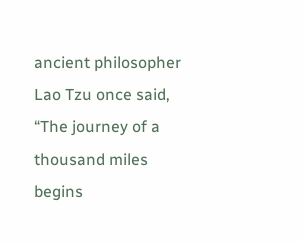ancient philosopher Lao Tzu once said, “The journey of a thousand miles begins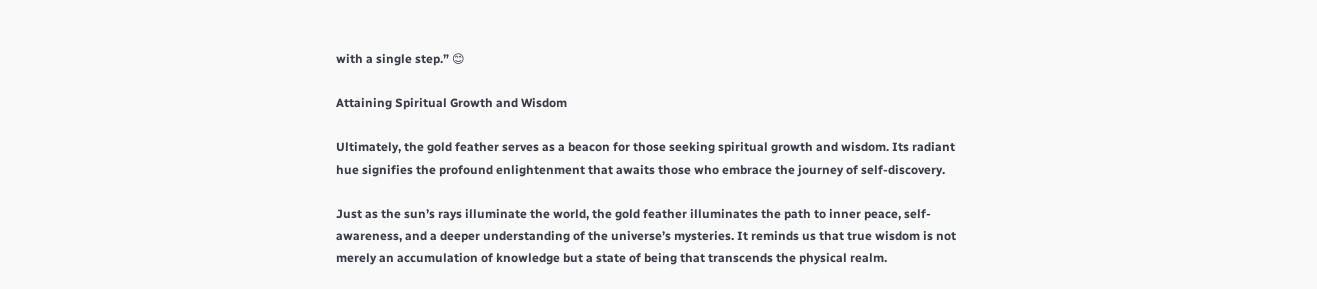with a single step.” 😊

Attaining Spiritual Growth and Wisdom

Ultimately, the gold feather serves as a beacon for those seeking spiritual growth and wisdom. Its radiant hue signifies the profound enlightenment that awaits those who embrace the journey of self-discovery.

Just as the sun’s rays illuminate the world, the gold feather illuminates the path to inner peace, self-awareness, and a deeper understanding of the universe’s mysteries. It reminds us that true wisdom is not merely an accumulation of knowledge but a state of being that transcends the physical realm.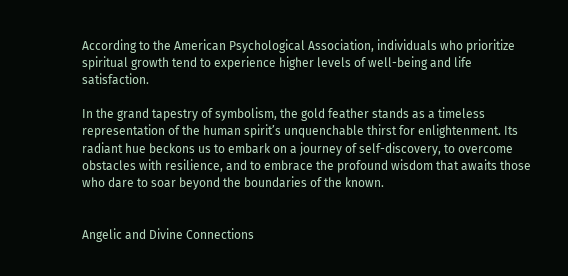According to the American Psychological Association, individuals who prioritize spiritual growth tend to experience higher levels of well-being and life satisfaction.

In the grand tapestry of symbolism, the gold feather stands as a timeless representation of the human spirit’s unquenchable thirst for enlightenment. Its radiant hue beckons us to embark on a journey of self-discovery, to overcome obstacles with resilience, and to embrace the profound wisdom that awaits those who dare to soar beyond the boundaries of the known.


Angelic and Divine Connections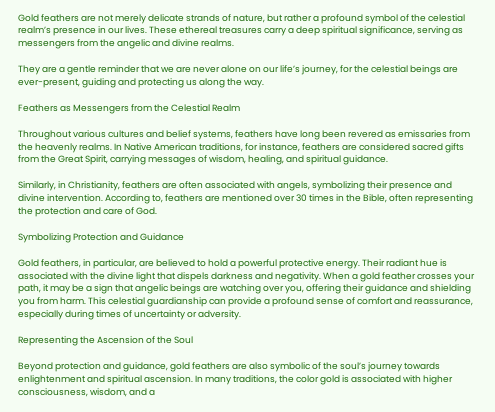Gold feathers are not merely delicate strands of nature, but rather a profound symbol of the celestial realm’s presence in our lives. These ethereal treasures carry a deep spiritual significance, serving as messengers from the angelic and divine realms.

They are a gentle reminder that we are never alone on our life’s journey, for the celestial beings are ever-present, guiding and protecting us along the way.

Feathers as Messengers from the Celestial Realm

Throughout various cultures and belief systems, feathers have long been revered as emissaries from the heavenly realms. In Native American traditions, for instance, feathers are considered sacred gifts from the Great Spirit, carrying messages of wisdom, healing, and spiritual guidance.

Similarly, in Christianity, feathers are often associated with angels, symbolizing their presence and divine intervention. According to, feathers are mentioned over 30 times in the Bible, often representing the protection and care of God.

Symbolizing Protection and Guidance

Gold feathers, in particular, are believed to hold a powerful protective energy. Their radiant hue is associated with the divine light that dispels darkness and negativity. When a gold feather crosses your path, it may be a sign that angelic beings are watching over you, offering their guidance and shielding you from harm. This celestial guardianship can provide a profound sense of comfort and reassurance, especially during times of uncertainty or adversity.

Representing the Ascension of the Soul

Beyond protection and guidance, gold feathers are also symbolic of the soul’s journey towards enlightenment and spiritual ascension. In many traditions, the color gold is associated with higher consciousness, wisdom, and a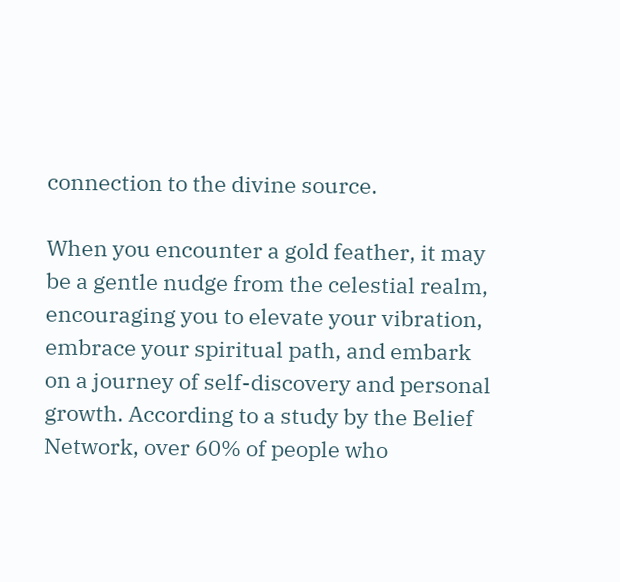connection to the divine source.

When you encounter a gold feather, it may be a gentle nudge from the celestial realm, encouraging you to elevate your vibration, embrace your spiritual path, and embark on a journey of self-discovery and personal growth. According to a study by the Belief Network, over 60% of people who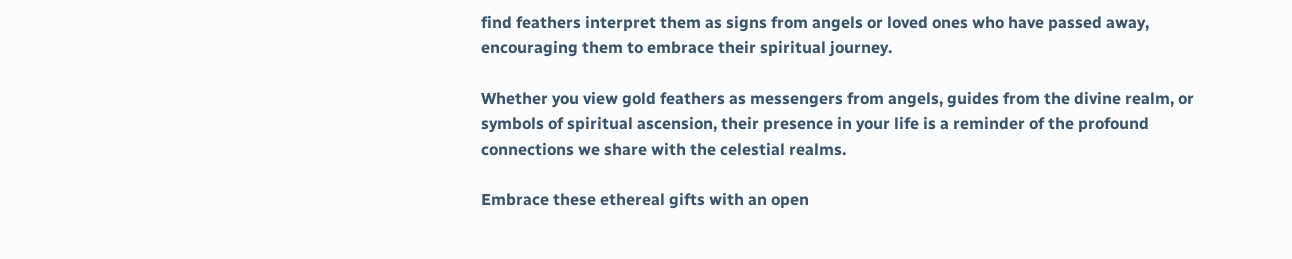find feathers interpret them as signs from angels or loved ones who have passed away, encouraging them to embrace their spiritual journey.

Whether you view gold feathers as messengers from angels, guides from the divine realm, or symbols of spiritual ascension, their presence in your life is a reminder of the profound connections we share with the celestial realms.

Embrace these ethereal gifts with an open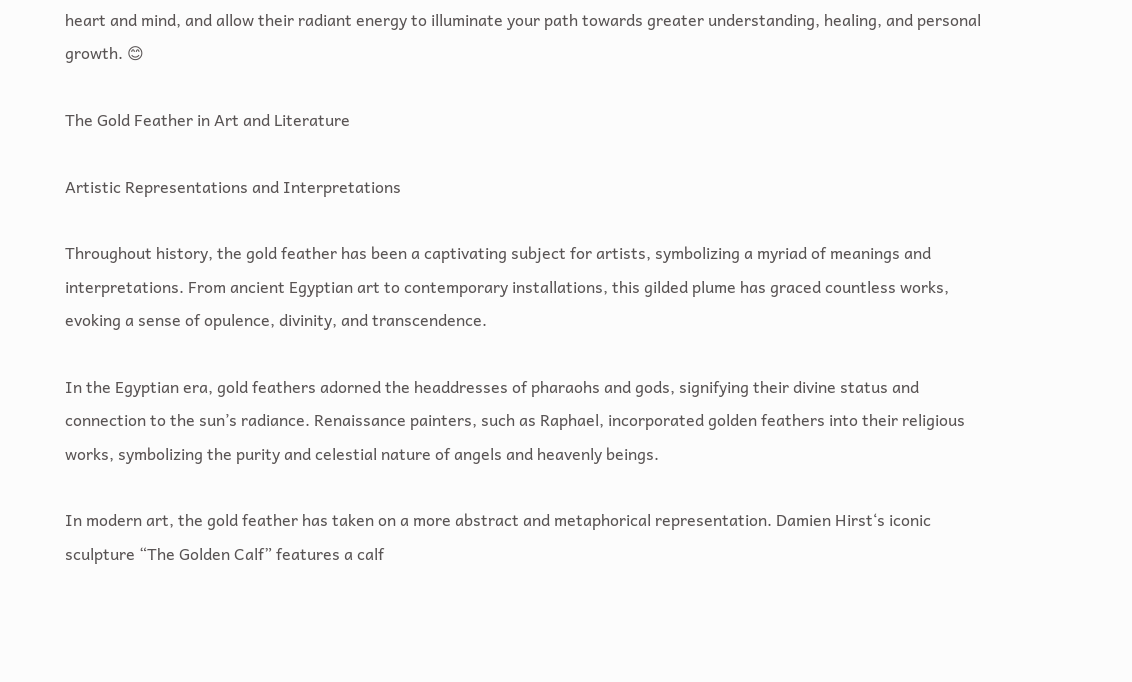heart and mind, and allow their radiant energy to illuminate your path towards greater understanding, healing, and personal growth. 😊

The Gold Feather in Art and Literature

Artistic Representations and Interpretations

Throughout history, the gold feather has been a captivating subject for artists, symbolizing a myriad of meanings and interpretations. From ancient Egyptian art to contemporary installations, this gilded plume has graced countless works, evoking a sense of opulence, divinity, and transcendence.

In the Egyptian era, gold feathers adorned the headdresses of pharaohs and gods, signifying their divine status and connection to the sun’s radiance. Renaissance painters, such as Raphael, incorporated golden feathers into their religious works, symbolizing the purity and celestial nature of angels and heavenly beings.

In modern art, the gold feather has taken on a more abstract and metaphorical representation. Damien Hirst‘s iconic sculpture “The Golden Calf” features a calf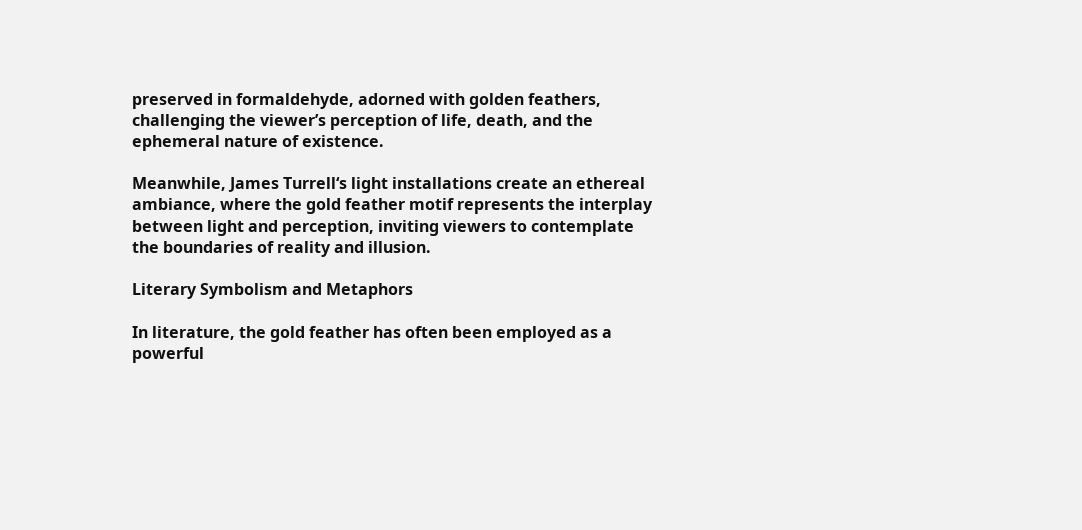preserved in formaldehyde, adorned with golden feathers, challenging the viewer’s perception of life, death, and the ephemeral nature of existence.

Meanwhile, James Turrell‘s light installations create an ethereal ambiance, where the gold feather motif represents the interplay between light and perception, inviting viewers to contemplate the boundaries of reality and illusion.

Literary Symbolism and Metaphors

In literature, the gold feather has often been employed as a powerful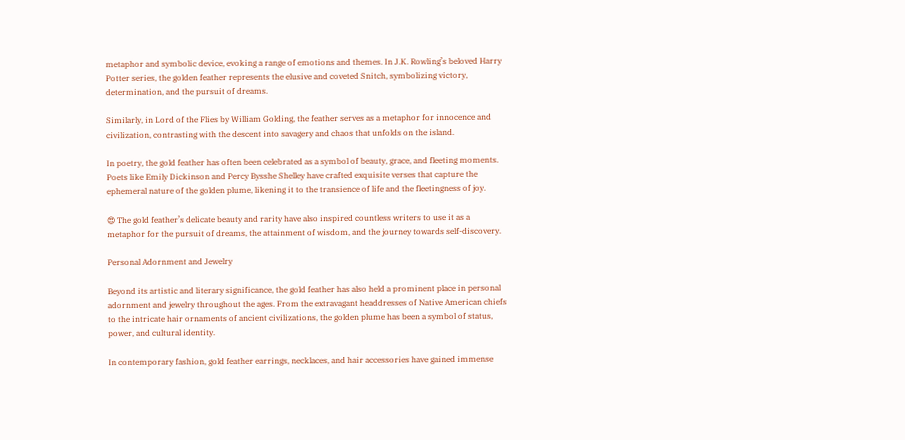metaphor and symbolic device, evoking a range of emotions and themes. In J.K. Rowling’s beloved Harry Potter series, the golden feather represents the elusive and coveted Snitch, symbolizing victory, determination, and the pursuit of dreams.

Similarly, in Lord of the Flies by William Golding, the feather serves as a metaphor for innocence and civilization, contrasting with the descent into savagery and chaos that unfolds on the island.

In poetry, the gold feather has often been celebrated as a symbol of beauty, grace, and fleeting moments. Poets like Emily Dickinson and Percy Bysshe Shelley have crafted exquisite verses that capture the ephemeral nature of the golden plume, likening it to the transience of life and the fleetingness of joy.

😍 The gold feather’s delicate beauty and rarity have also inspired countless writers to use it as a metaphor for the pursuit of dreams, the attainment of wisdom, and the journey towards self-discovery.

Personal Adornment and Jewelry

Beyond its artistic and literary significance, the gold feather has also held a prominent place in personal adornment and jewelry throughout the ages. From the extravagant headdresses of Native American chiefs to the intricate hair ornaments of ancient civilizations, the golden plume has been a symbol of status, power, and cultural identity.

In contemporary fashion, gold feather earrings, necklaces, and hair accessories have gained immense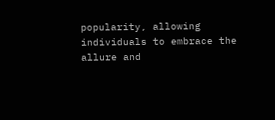popularity, allowing individuals to embrace the allure and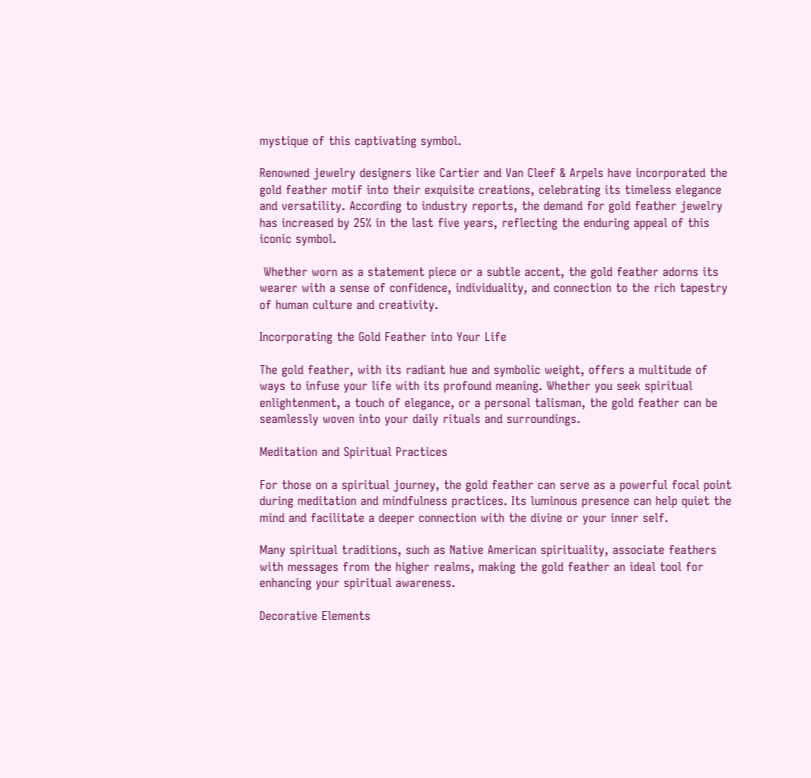mystique of this captivating symbol.

Renowned jewelry designers like Cartier and Van Cleef & Arpels have incorporated the gold feather motif into their exquisite creations, celebrating its timeless elegance and versatility. According to industry reports, the demand for gold feather jewelry has increased by 25% in the last five years, reflecting the enduring appeal of this iconic symbol.

 Whether worn as a statement piece or a subtle accent, the gold feather adorns its wearer with a sense of confidence, individuality, and connection to the rich tapestry of human culture and creativity.

Incorporating the Gold Feather into Your Life

The gold feather, with its radiant hue and symbolic weight, offers a multitude of ways to infuse your life with its profound meaning. Whether you seek spiritual enlightenment, a touch of elegance, or a personal talisman, the gold feather can be seamlessly woven into your daily rituals and surroundings.

Meditation and Spiritual Practices

For those on a spiritual journey, the gold feather can serve as a powerful focal point during meditation and mindfulness practices. Its luminous presence can help quiet the mind and facilitate a deeper connection with the divine or your inner self.

Many spiritual traditions, such as Native American spirituality, associate feathers with messages from the higher realms, making the gold feather an ideal tool for enhancing your spiritual awareness.

Decorative Elements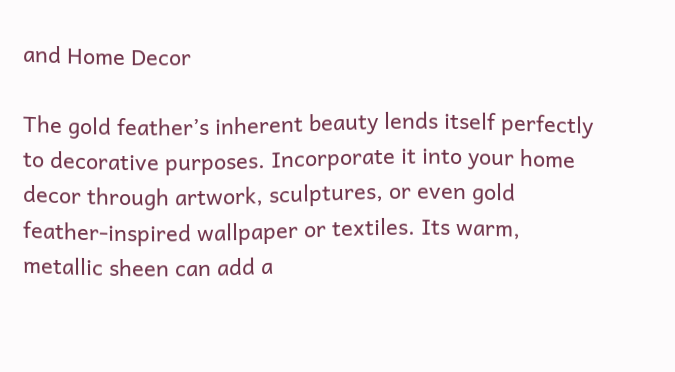and Home Decor

The gold feather’s inherent beauty lends itself perfectly to decorative purposes. Incorporate it into your home decor through artwork, sculptures, or even gold feather-inspired wallpaper or textiles. Its warm, metallic sheen can add a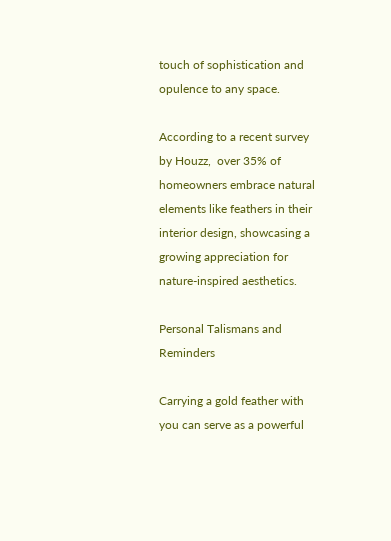touch of sophistication and opulence to any space.

According to a recent survey by Houzz,  over 35% of homeowners embrace natural elements like feathers in their interior design, showcasing a growing appreciation for nature-inspired aesthetics.

Personal Talismans and Reminders

Carrying a gold feather with you can serve as a powerful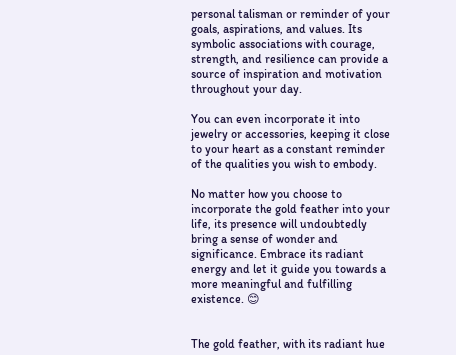personal talisman or reminder of your goals, aspirations, and values. Its symbolic associations with courage, strength, and resilience can provide a source of inspiration and motivation throughout your day.

You can even incorporate it into jewelry or accessories, keeping it close to your heart as a constant reminder of the qualities you wish to embody.

No matter how you choose to incorporate the gold feather into your life, its presence will undoubtedly bring a sense of wonder and significance. Embrace its radiant energy and let it guide you towards a more meaningful and fulfilling existence. 😊


The gold feather, with its radiant hue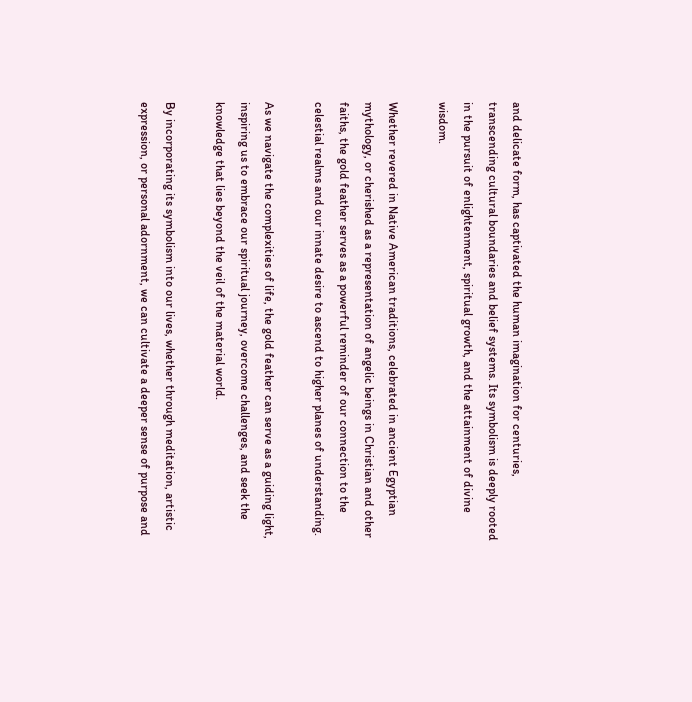and delicate form, has captivated the human imagination for centuries, transcending cultural boundaries and belief systems. Its symbolism is deeply rooted in the pursuit of enlightenment, spiritual growth, and the attainment of divine wisdom.

Whether revered in Native American traditions, celebrated in ancient Egyptian mythology, or cherished as a representation of angelic beings in Christian and other faiths, the gold feather serves as a powerful reminder of our connection to the celestial realms and our innate desire to ascend to higher planes of understanding.

As we navigate the complexities of life, the gold feather can serve as a guiding light, inspiring us to embrace our spiritual journey, overcome challenges, and seek the knowledge that lies beyond the veil of the material world.

By incorporating its symbolism into our lives, whether through meditation, artistic expression, or personal adornment, we can cultivate a deeper sense of purpose and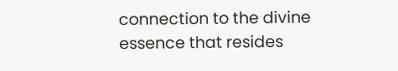connection to the divine essence that resides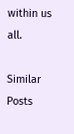within us all.

Similar Posts